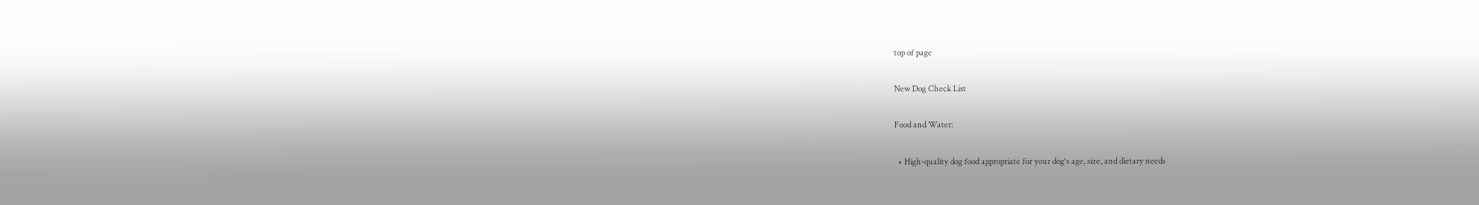top of page

New Dog Check List

Food and Water:

  • High-quality dog food appropriate for your dog's age, size, and dietary needs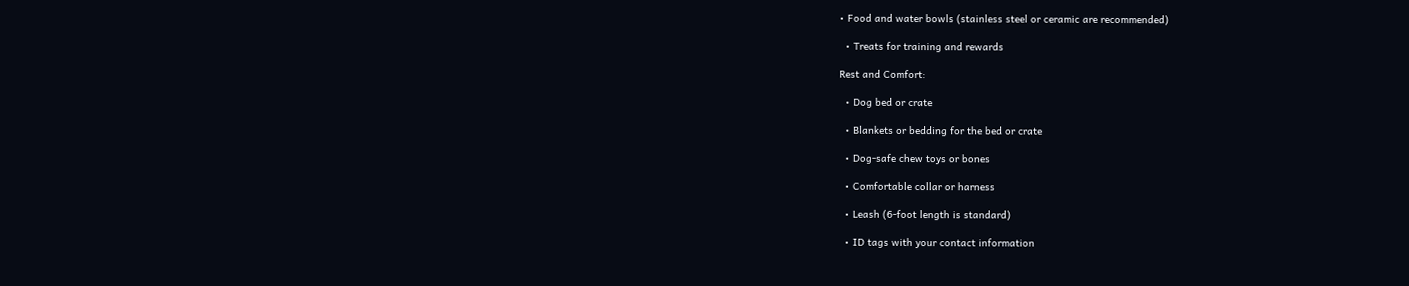• Food and water bowls (stainless steel or ceramic are recommended)

  • Treats for training and rewards

Rest and Comfort:

  • Dog bed or crate

  • Blankets or bedding for the bed or crate

  • Dog-safe chew toys or bones

  • Comfortable collar or harness

  • Leash (6-foot length is standard)

  • ID tags with your contact information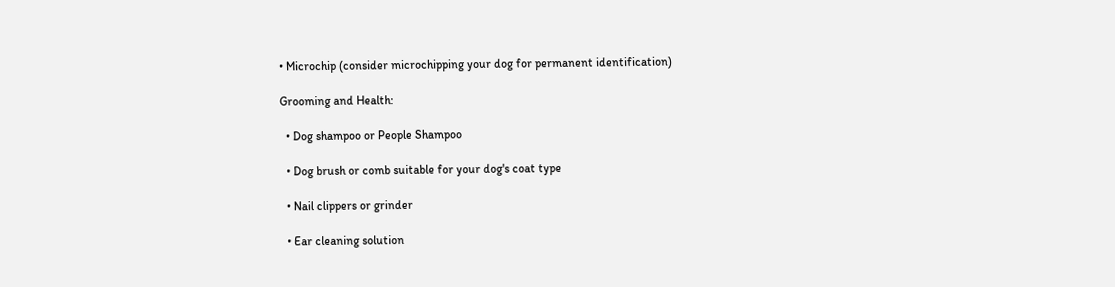• Microchip (consider microchipping your dog for permanent identification)

Grooming and Health:

  • Dog shampoo or People Shampoo

  • Dog brush or comb suitable for your dog's coat type

  • Nail clippers or grinder

  • Ear cleaning solution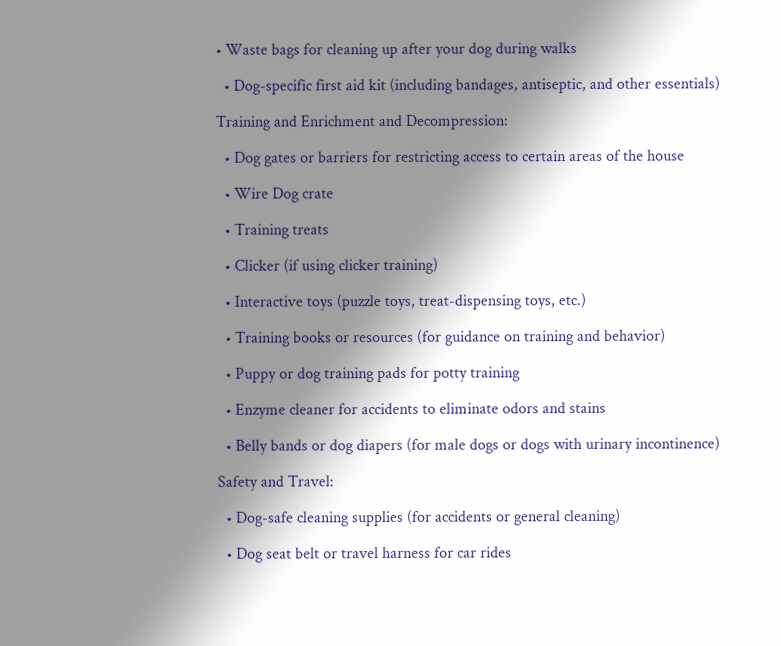• Waste bags for cleaning up after your dog during walks

  • Dog-specific first aid kit (including bandages, antiseptic, and other essentials)

Training and Enrichment and Decompression:

  • Dog gates or barriers for restricting access to certain areas of the house

  • Wire Dog crate

  • Training treats

  • Clicker (if using clicker training)

  • Interactive toys (puzzle toys, treat-dispensing toys, etc.)

  • Training books or resources (for guidance on training and behavior)

  • Puppy or dog training pads for potty training

  • Enzyme cleaner for accidents to eliminate odors and stains

  • Belly bands or dog diapers (for male dogs or dogs with urinary incontinence)

Safety and Travel:

  • Dog-safe cleaning supplies (for accidents or general cleaning)

  • Dog seat belt or travel harness for car rides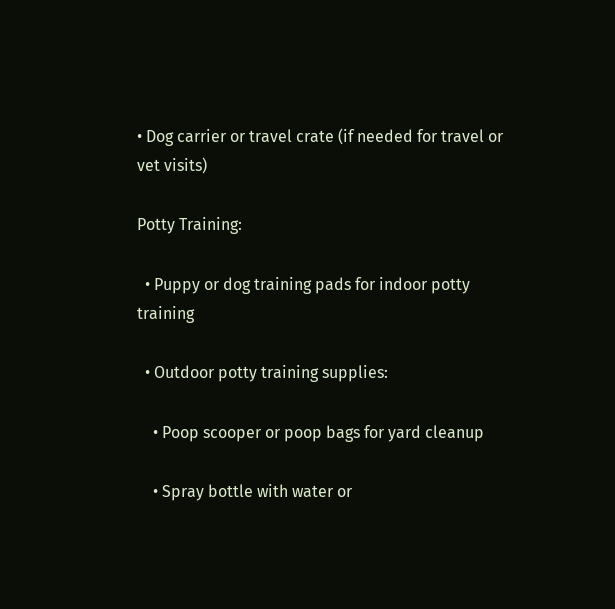• Dog carrier or travel crate (if needed for travel or vet visits)

Potty Training:

  • Puppy or dog training pads for indoor potty training

  • Outdoor potty training supplies:

    • Poop scooper or poop bags for yard cleanup

    • Spray bottle with water or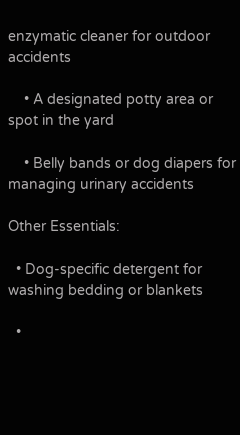enzymatic cleaner for outdoor accidents

    • A designated potty area or spot in the yard

    • Belly bands or dog diapers for managing urinary accidents

Other Essentials:

  • Dog-specific detergent for washing bedding or blankets

  •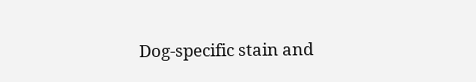Dog-specific stain and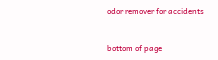odor remover for accidents


bottom of page